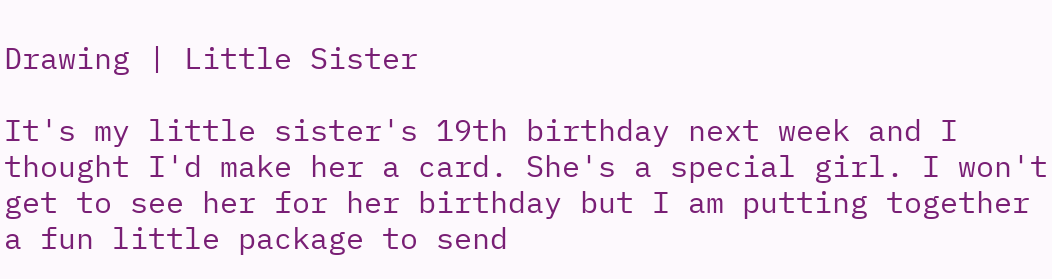Drawing | Little Sister

It's my little sister's 19th birthday next week and I thought I'd make her a card. She's a special girl. I won't get to see her for her birthday but I am putting together a fun little package to send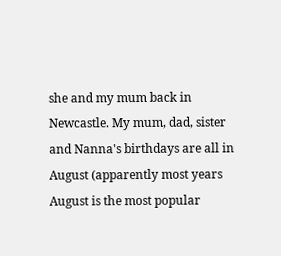she and my mum back in Newcastle. My mum, dad, sister and Nanna's birthdays are all in August (apparently most years August is the most popular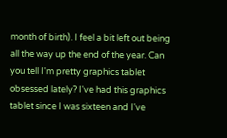month of birth). I feel a bit left out being all the way up the end of the year. Can you tell I'm pretty graphics tablet obsessed lately? I've had this graphics tablet since I was sixteen and I've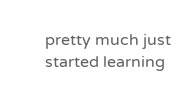pretty much just started learning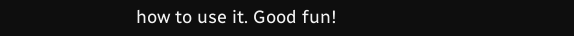how to use it. Good fun!